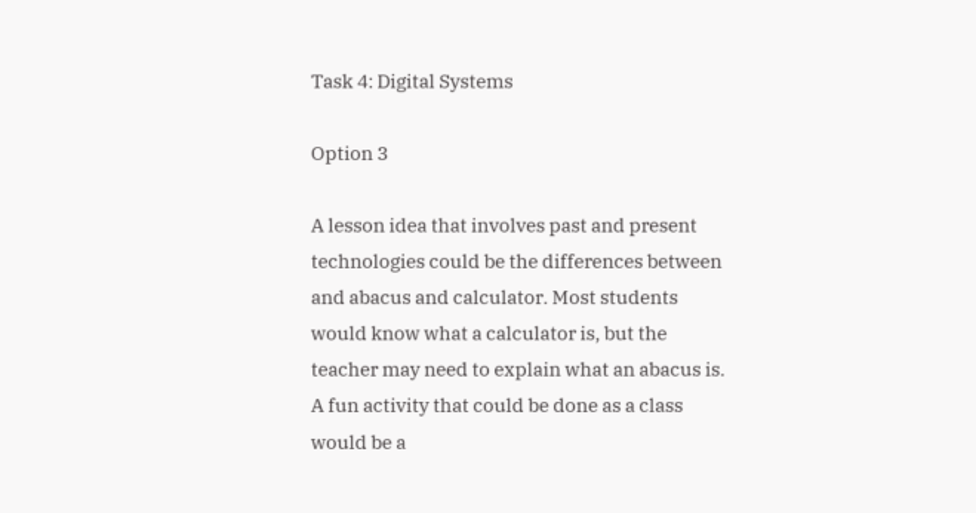Task 4: Digital Systems

Option 3

A lesson idea that involves past and present technologies could be the differences between and abacus and calculator. Most students would know what a calculator is, but the teacher may need to explain what an abacus is. A fun activity that could be done as a class would be a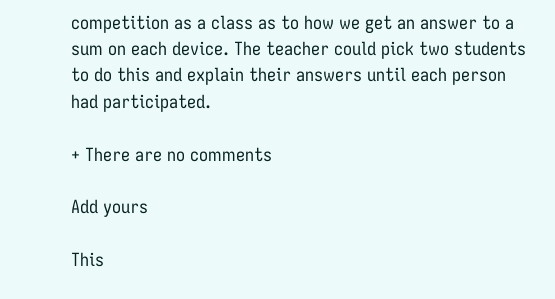competition as a class as to how we get an answer to a sum on each device. The teacher could pick two students to do this and explain their answers until each person had participated.

+ There are no comments

Add yours

This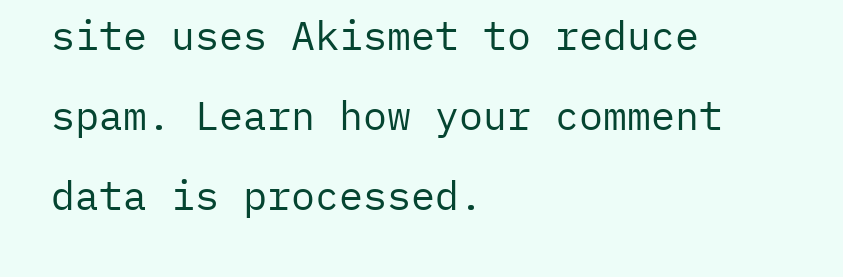site uses Akismet to reduce spam. Learn how your comment data is processed.